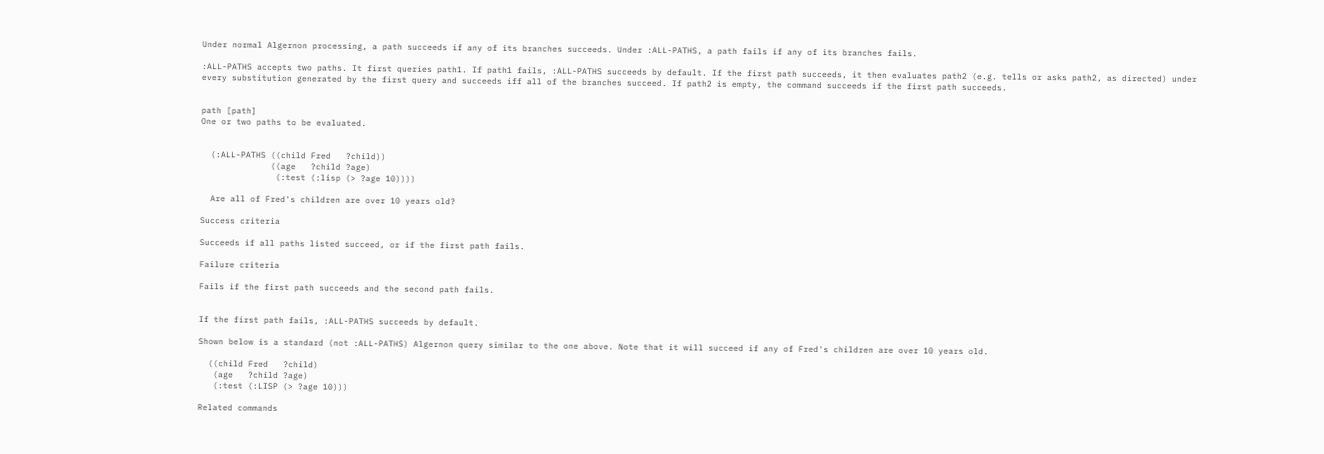Under normal Algernon processing, a path succeeds if any of its branches succeeds. Under :ALL-PATHS, a path fails if any of its branches fails.

:ALL-PATHS accepts two paths. It first queries path1. If path1 fails, :ALL-PATHS succeeds by default. If the first path succeeds, it then evaluates path2 (e.g. tells or asks path2, as directed) under every substitution generated by the first query and succeeds iff all of the branches succeed. If path2 is empty, the command succeeds if the first path succeeds.


path [path]
One or two paths to be evaluated.


  (:ALL-PATHS ((child Fred   ?child))
              ((age   ?child ?age)
               (:test (:lisp (> ?age 10))))

  Are all of Fred's children are over 10 years old?

Success criteria

Succeeds if all paths listed succeed, or if the first path fails.

Failure criteria

Fails if the first path succeeds and the second path fails.


If the first path fails, :ALL-PATHS succeeds by default.

Shown below is a standard (not :ALL-PATHS) Algernon query similar to the one above. Note that it will succeed if any of Fred's children are over 10 years old.

  ((child Fred   ?child)
   (age   ?child ?age)
   (:test (:LISP (> ?age 10)))

Related commands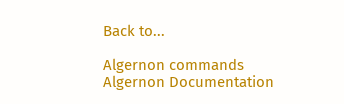Back to...

Algernon commands
Algernon Documentation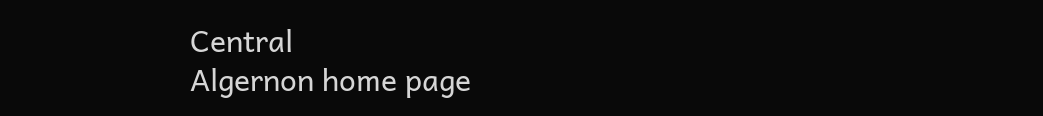Central
Algernon home page